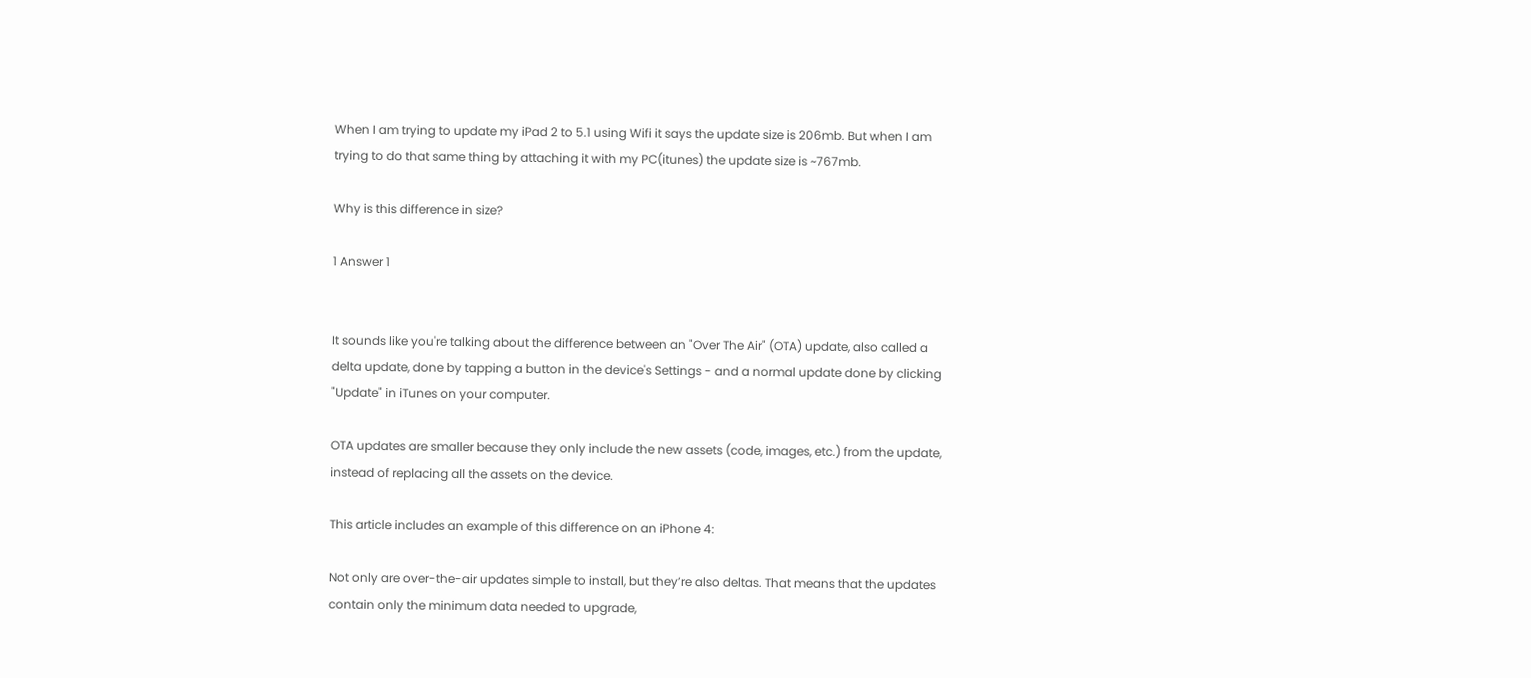When I am trying to update my iPad 2 to 5.1 using Wifi it says the update size is 206mb. But when I am trying to do that same thing by attaching it with my PC(itunes) the update size is ~767mb.

Why is this difference in size?

1 Answer 1


It sounds like you're talking about the difference between an "Over The Air" (OTA) update, also called a delta update, done by tapping a button in the device's Settings - and a normal update done by clicking "Update" in iTunes on your computer.

OTA updates are smaller because they only include the new assets (code, images, etc.) from the update, instead of replacing all the assets on the device.

This article includes an example of this difference on an iPhone 4:

Not only are over-the-air updates simple to install, but they’re also deltas. That means that the updates contain only the minimum data needed to upgrade,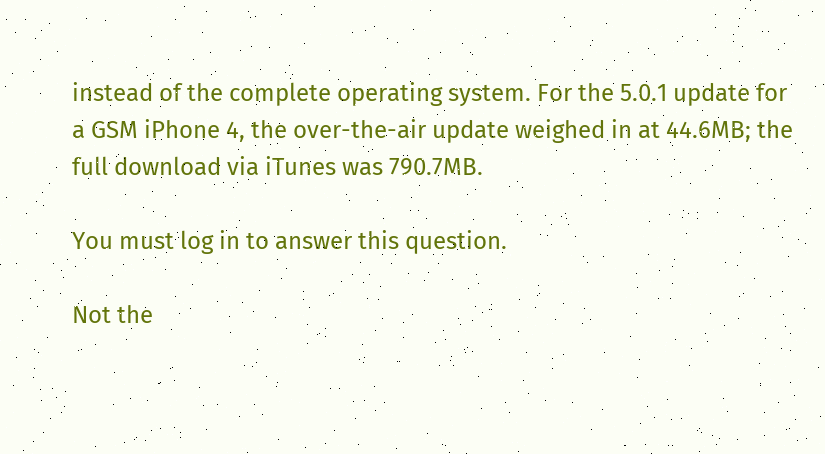instead of the complete operating system. For the 5.0.1 update for a GSM iPhone 4, the over-the-air update weighed in at 44.6MB; the full download via iTunes was 790.7MB.

You must log in to answer this question.

Not the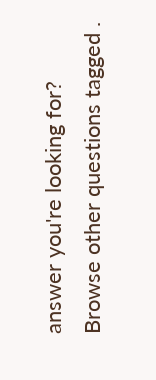answer you're looking for? Browse other questions tagged .